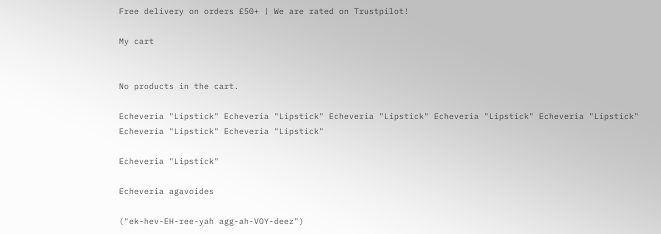Free delivery on orders £50+ | We are rated on Trustpilot!

My cart


No products in the cart.

Echeveria "Lipstick" Echeveria "Lipstick" Echeveria "Lipstick" Echeveria "Lipstick" Echeveria "Lipstick" Echeveria "Lipstick" Echeveria "Lipstick"

Echeveria "Lipstick"

Echeveria agavoides

("ek-hev-EH-ree-yah agg-ah-VOY-deez")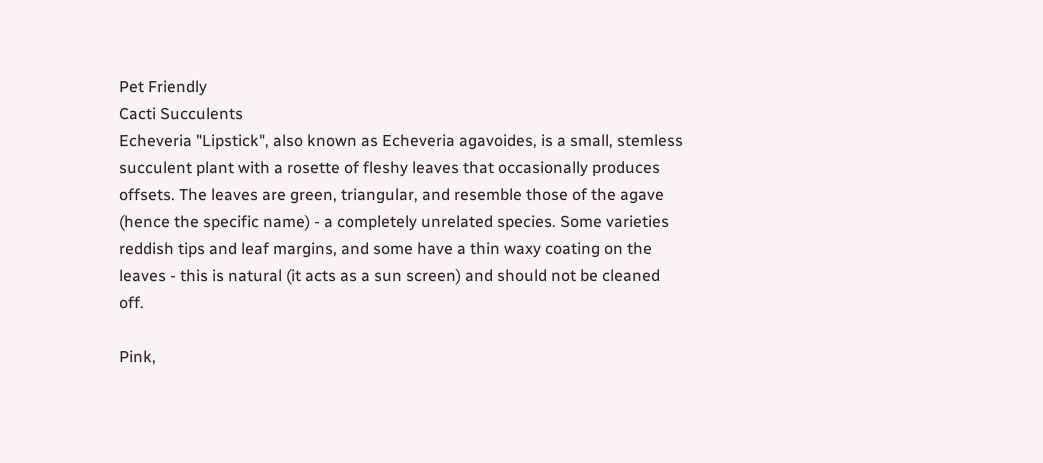Pet Friendly
Cacti Succulents
Echeveria "Lipstick", also known as Echeveria agavoides, is a small, stemless succulent plant with a rosette of fleshy leaves that occasionally produces offsets. The leaves are green, triangular, and resemble those of the agave (hence the specific name) - a completely unrelated species. Some varieties reddish tips and leaf margins, and some have a thin waxy coating on the leaves - this is natural (it acts as a sun screen) and should not be cleaned off.

Pink,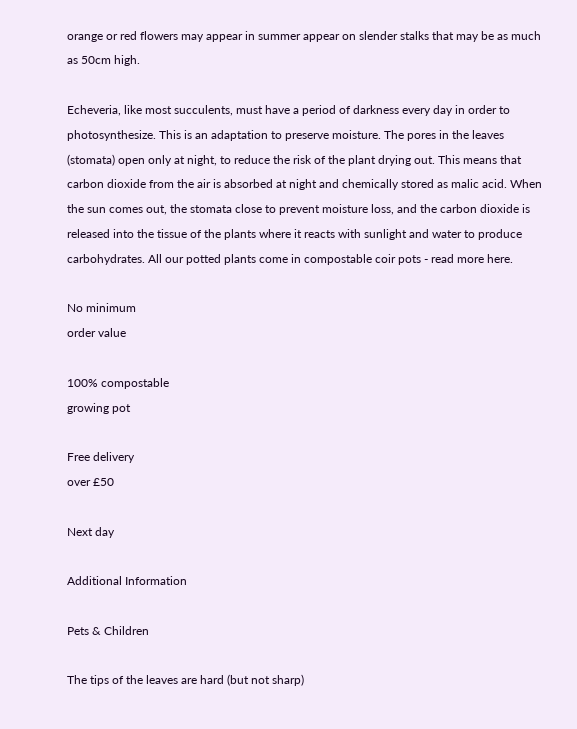orange or red flowers may appear in summer appear on slender stalks that may be as much as 50cm high.

Echeveria, like most succulents, must have a period of darkness every day in order to photosynthesize. This is an adaptation to preserve moisture. The pores in the leaves (stomata) open only at night, to reduce the risk of the plant drying out. This means that carbon dioxide from the air is absorbed at night and chemically stored as malic acid. When the sun comes out, the stomata close to prevent moisture loss, and the carbon dioxide is released into the tissue of the plants where it reacts with sunlight and water to produce carbohydrates. All our potted plants come in compostable coir pots - read more here.

No minimum
order value

100% compostable
growing pot

Free delivery
over £50

Next day

Additional Information

Pets & Children

The tips of the leaves are hard (but not sharp)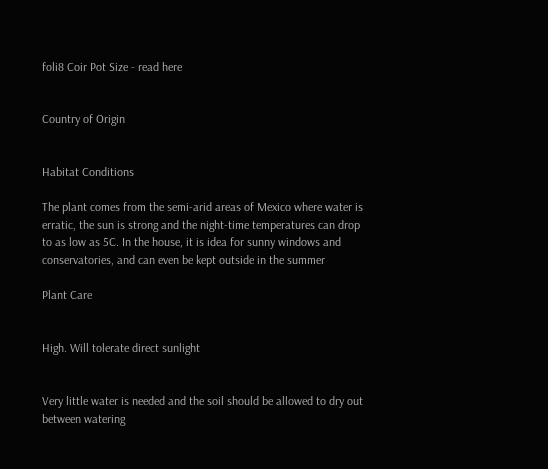foli8 Coir Pot Size - read here


Country of Origin


Habitat Conditions

The plant comes from the semi-arid areas of Mexico where water is erratic, the sun is strong and the night-time temperatures can drop to as low as 5C. In the house, it is idea for sunny windows and conservatories, and can even be kept outside in the summer

Plant Care


High. Will tolerate direct sunlight


Very little water is needed and the soil should be allowed to dry out between watering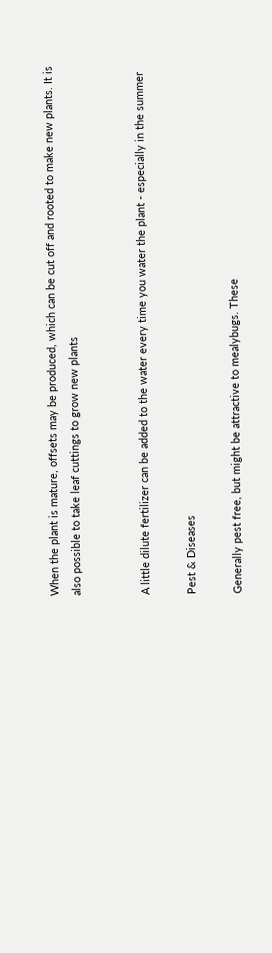When the plant is mature, offsets may be produced, which can be cut off and rooted to make new plants. It is also possible to take leaf cuttings to grow new plants


A little dilute fertilizer can be added to the water every time you water the plant - especially in the summer

Pest & Diseases

Generally pest free, but might be attractive to mealybugs. These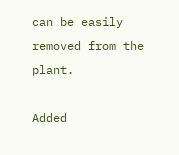can be easily removed from the plant.

Added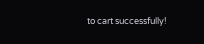to cart successfully!